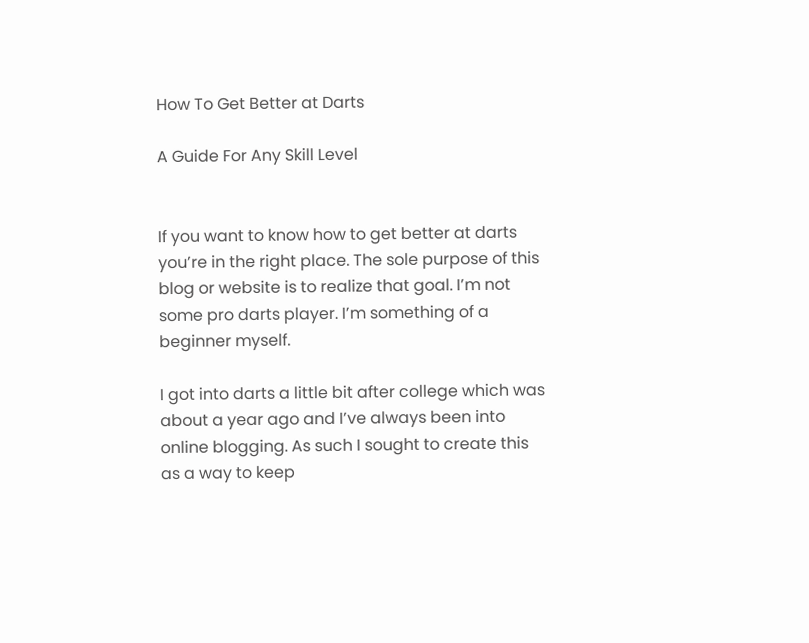How To Get Better at Darts

A Guide For Any Skill Level


If you want to know how to get better at darts you’re in the right place. The sole purpose of this blog or website is to realize that goal. I’m not some pro darts player. I’m something of a beginner myself.

I got into darts a little bit after college which was about a year ago and I’ve always been into online blogging. As such I sought to create this as a way to keep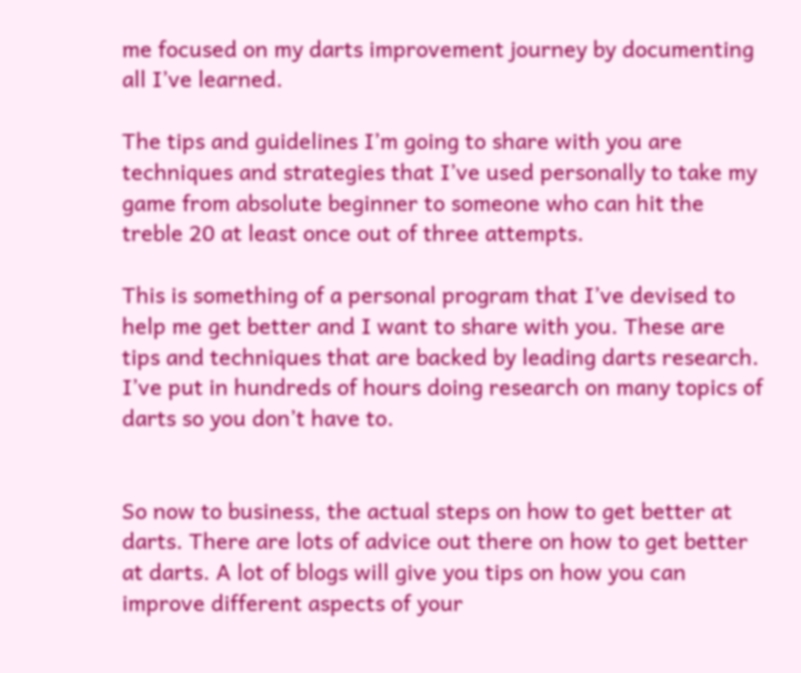me focused on my darts improvement journey by documenting all I’ve learned.

The tips and guidelines I’m going to share with you are techniques and strategies that I’ve used personally to take my game from absolute beginner to someone who can hit the treble 20 at least once out of three attempts.

This is something of a personal program that I’ve devised to help me get better and I want to share with you. These are tips and techniques that are backed by leading darts research. I’ve put in hundreds of hours doing research on many topics of darts so you don’t have to.


So now to business, the actual steps on how to get better at darts. There are lots of advice out there on how to get better at darts. A lot of blogs will give you tips on how you can improve different aspects of your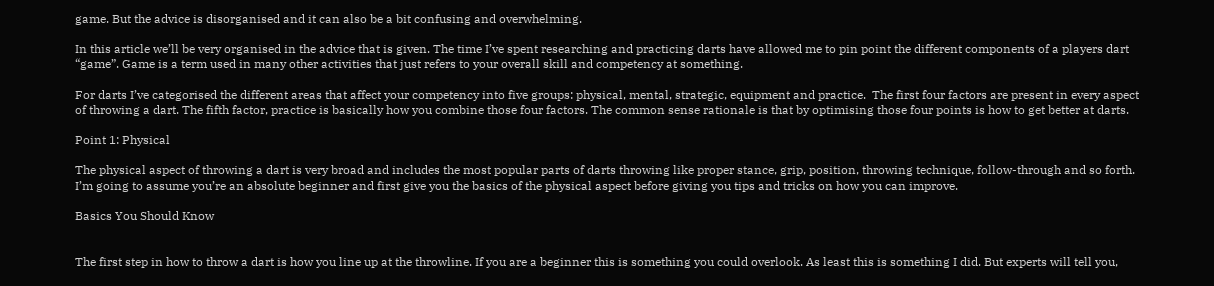game. But the advice is disorganised and it can also be a bit confusing and overwhelming.

In this article we’ll be very organised in the advice that is given. The time I’ve spent researching and practicing darts have allowed me to pin point the different components of a players dart “game”. Game is a term used in many other activities that just refers to your overall skill and competency at something.

For darts I’ve categorised the different areas that affect your competency into five groups: physical, mental, strategic, equipment and practice.  The first four factors are present in every aspect of throwing a dart. The fifth factor, practice is basically how you combine those four factors. The common sense rationale is that by optimising those four points is how to get better at darts.

Point 1: Physical

The physical aspect of throwing a dart is very broad and includes the most popular parts of darts throwing like proper stance, grip, position, throwing technique, follow-through and so forth. I’m going to assume you’re an absolute beginner and first give you the basics of the physical aspect before giving you tips and tricks on how you can improve.

Basics You Should Know


The first step in how to throw a dart is how you line up at the throwline. If you are a beginner this is something you could overlook. As least this is something I did. But experts will tell you,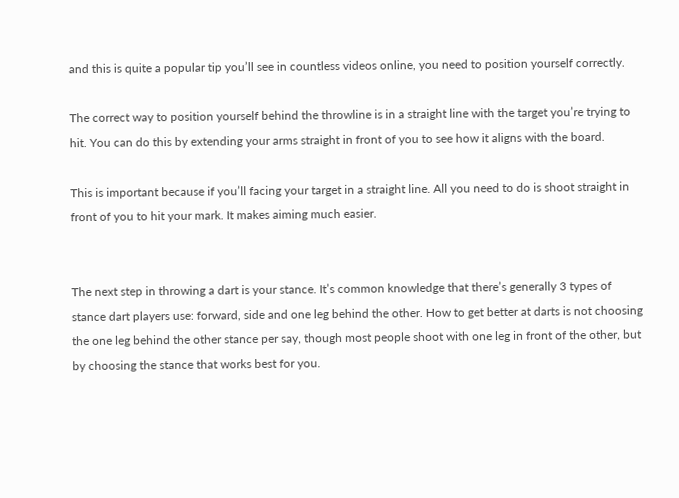and this is quite a popular tip you’ll see in countless videos online, you need to position yourself correctly.

The correct way to position yourself behind the throwline is in a straight line with the target you’re trying to hit. You can do this by extending your arms straight in front of you to see how it aligns with the board.

This is important because if you’ll facing your target in a straight line. All you need to do is shoot straight in front of you to hit your mark. It makes aiming much easier.


The next step in throwing a dart is your stance. It’s common knowledge that there’s generally 3 types of stance dart players use: forward, side and one leg behind the other. How to get better at darts is not choosing the one leg behind the other stance per say, though most people shoot with one leg in front of the other, but by choosing the stance that works best for you.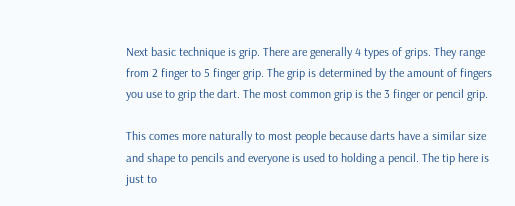Next basic technique is grip. There are generally 4 types of grips. They range from 2 finger to 5 finger grip. The grip is determined by the amount of fingers you use to grip the dart. The most common grip is the 3 finger or pencil grip.

This comes more naturally to most people because darts have a similar size and shape to pencils and everyone is used to holding a pencil. The tip here is just to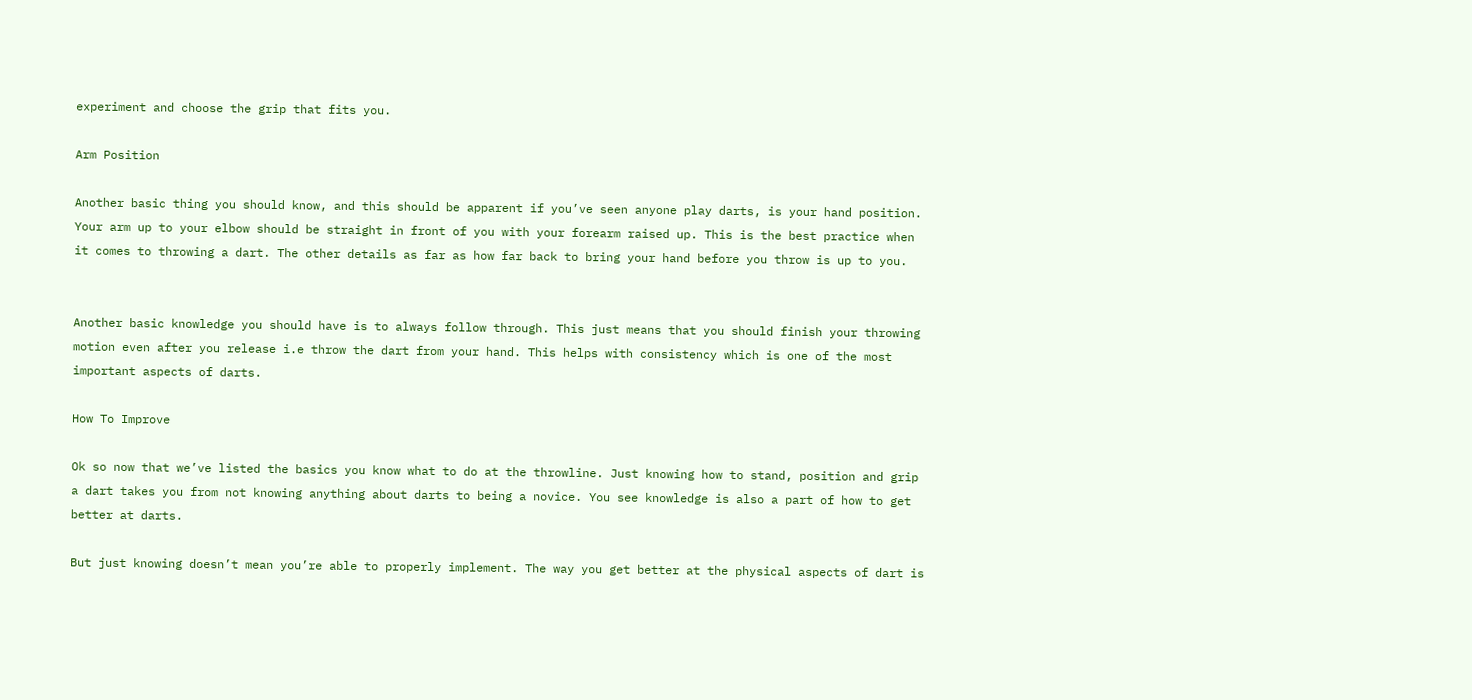experiment and choose the grip that fits you.

Arm Position

Another basic thing you should know, and this should be apparent if you’ve seen anyone play darts, is your hand position. Your arm up to your elbow should be straight in front of you with your forearm raised up. This is the best practice when it comes to throwing a dart. The other details as far as how far back to bring your hand before you throw is up to you.


Another basic knowledge you should have is to always follow through. This just means that you should finish your throwing motion even after you release i.e throw the dart from your hand. This helps with consistency which is one of the most important aspects of darts.

How To Improve

Ok so now that we’ve listed the basics you know what to do at the throwline. Just knowing how to stand, position and grip a dart takes you from not knowing anything about darts to being a novice. You see knowledge is also a part of how to get better at darts.

But just knowing doesn’t mean you’re able to properly implement. The way you get better at the physical aspects of dart is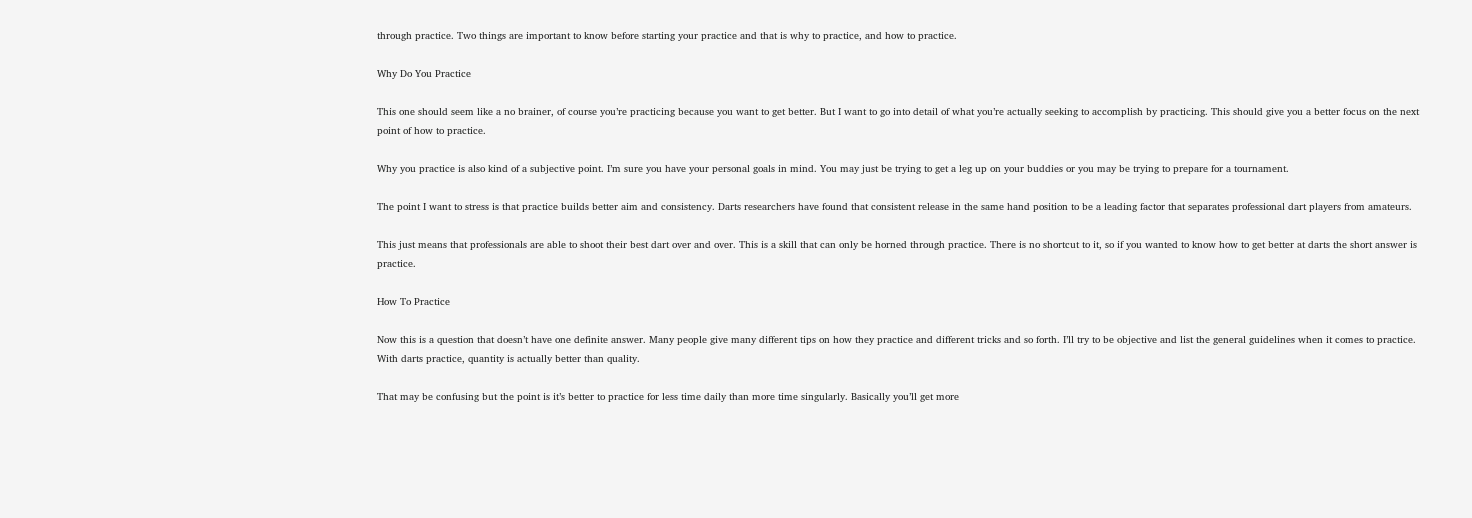through practice. Two things are important to know before starting your practice and that is why to practice, and how to practice.

Why Do You Practice

This one should seem like a no brainer, of course you’re practicing because you want to get better. But I want to go into detail of what you’re actually seeking to accomplish by practicing. This should give you a better focus on the next point of how to practice.

Why you practice is also kind of a subjective point. I’m sure you have your personal goals in mind. You may just be trying to get a leg up on your buddies or you may be trying to prepare for a tournament.

The point I want to stress is that practice builds better aim and consistency. Darts researchers have found that consistent release in the same hand position to be a leading factor that separates professional dart players from amateurs.

This just means that professionals are able to shoot their best dart over and over. This is a skill that can only be horned through practice. There is no shortcut to it, so if you wanted to know how to get better at darts the short answer is practice.

How To Practice

Now this is a question that doesn’t have one definite answer. Many people give many different tips on how they practice and different tricks and so forth. I’ll try to be objective and list the general guidelines when it comes to practice. With darts practice, quantity is actually better than quality.

That may be confusing but the point is it’s better to practice for less time daily than more time singularly. Basically you’ll get more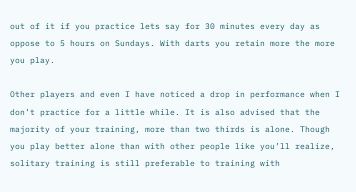out of it if you practice lets say for 30 minutes every day as oppose to 5 hours on Sundays. With darts you retain more the more you play.

Other players and even I have noticed a drop in performance when I don’t practice for a little while. It is also advised that the majority of your training, more than two thirds is alone. Though you play better alone than with other people like you’ll realize, solitary training is still preferable to training with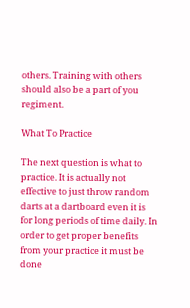others. Training with others should also be a part of you regiment.

What To Practice

The next question is what to practice. It is actually not effective to just throw random darts at a dartboard even it is for long periods of time daily. In order to get proper benefits from your practice it must be done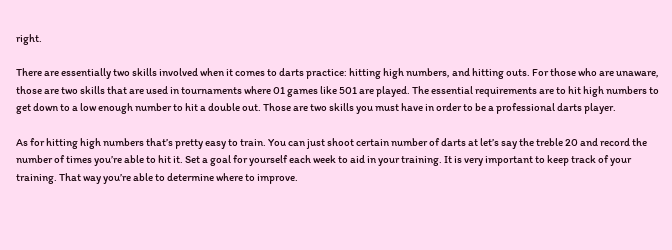right.

There are essentially two skills involved when it comes to darts practice: hitting high numbers, and hitting outs. For those who are unaware, those are two skills that are used in tournaments where 01 games like 501 are played. The essential requirements are to hit high numbers to get down to a low enough number to hit a double out. Those are two skills you must have in order to be a professional darts player.

As for hitting high numbers that’s pretty easy to train. You can just shoot certain number of darts at let’s say the treble 20 and record the number of times you’re able to hit it. Set a goal for yourself each week to aid in your training. It is very important to keep track of your training. That way you’re able to determine where to improve.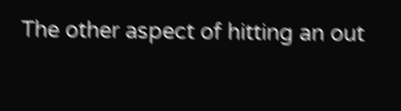The other aspect of hitting an out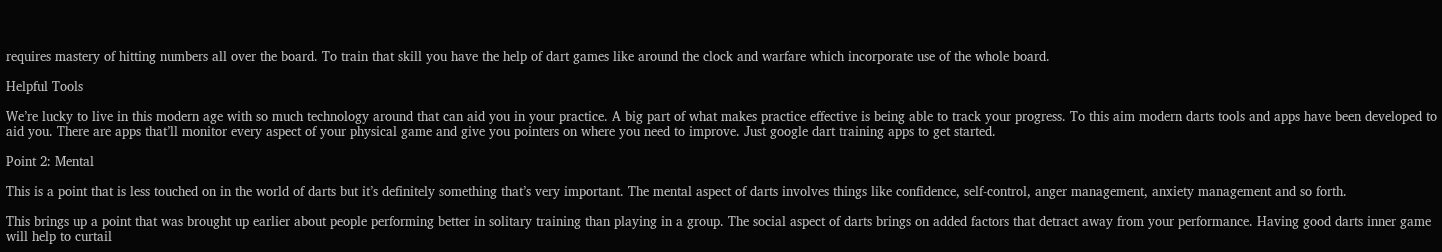requires mastery of hitting numbers all over the board. To train that skill you have the help of dart games like around the clock and warfare which incorporate use of the whole board.

Helpful Tools

We’re lucky to live in this modern age with so much technology around that can aid you in your practice. A big part of what makes practice effective is being able to track your progress. To this aim modern darts tools and apps have been developed to aid you. There are apps that’ll monitor every aspect of your physical game and give you pointers on where you need to improve. Just google dart training apps to get started.

Point 2: Mental

This is a point that is less touched on in the world of darts but it’s definitely something that’s very important. The mental aspect of darts involves things like confidence, self-control, anger management, anxiety management and so forth.

This brings up a point that was brought up earlier about people performing better in solitary training than playing in a group. The social aspect of darts brings on added factors that detract away from your performance. Having good darts inner game will help to curtail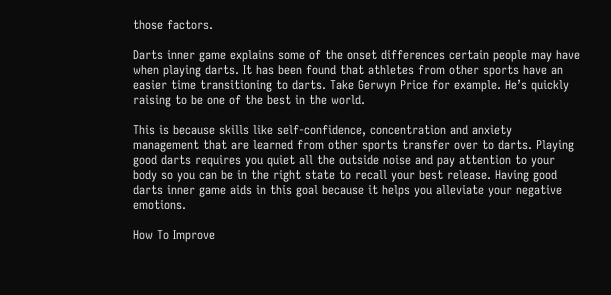those factors.

Darts inner game explains some of the onset differences certain people may have when playing darts. It has been found that athletes from other sports have an easier time transitioning to darts. Take Gerwyn Price for example. He’s quickly raising to be one of the best in the world.

This is because skills like self-confidence, concentration and anxiety management that are learned from other sports transfer over to darts. Playing good darts requires you quiet all the outside noise and pay attention to your body so you can be in the right state to recall your best release. Having good darts inner game aids in this goal because it helps you alleviate your negative emotions.

How To Improve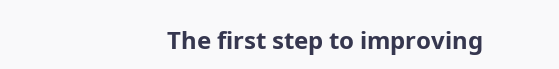The first step to improving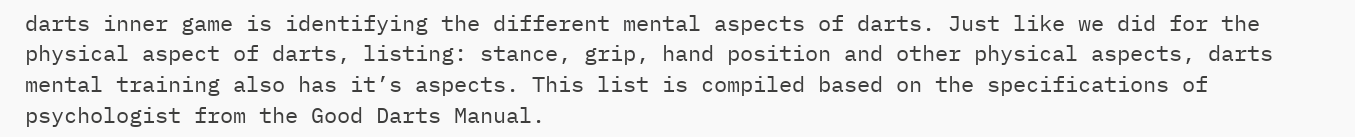darts inner game is identifying the different mental aspects of darts. Just like we did for the physical aspect of darts, listing: stance, grip, hand position and other physical aspects, darts mental training also has it’s aspects. This list is compiled based on the specifications of psychologist from the Good Darts Manual.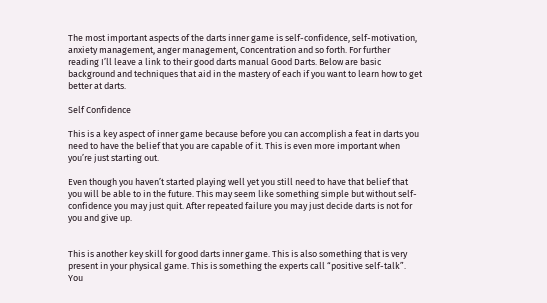The most important aspects of the darts inner game is self-confidence, self-motivation, anxiety management, anger management, Concentration and so forth. For further reading I’ll leave a link to their good darts manual Good Darts. Below are basic background and techniques that aid in the mastery of each if you want to learn how to get better at darts.

Self Confidence

This is a key aspect of inner game because before you can accomplish a feat in darts you need to have the belief that you are capable of it. This is even more important when you’re just starting out.

Even though you haven’t started playing well yet you still need to have that belief that you will be able to in the future. This may seem like something simple but without self-confidence you may just quit. After repeated failure you may just decide darts is not for you and give up.


This is another key skill for good darts inner game. This is also something that is very present in your physical game. This is something the experts call “positive self-talk”. You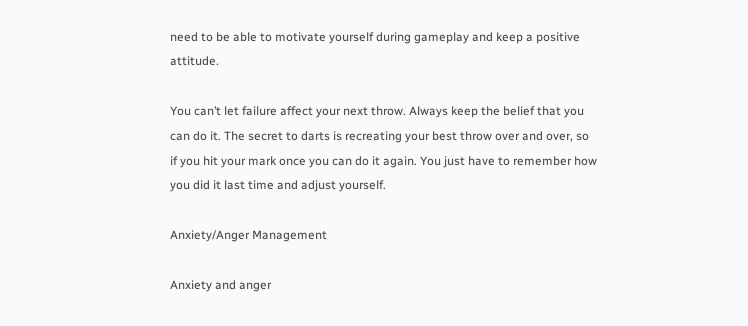need to be able to motivate yourself during gameplay and keep a positive attitude.

You can’t let failure affect your next throw. Always keep the belief that you can do it. The secret to darts is recreating your best throw over and over, so if you hit your mark once you can do it again. You just have to remember how you did it last time and adjust yourself.

Anxiety/Anger Management

Anxiety and anger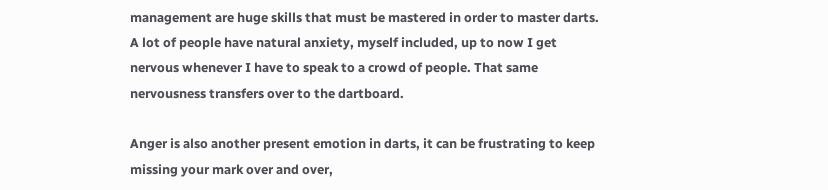management are huge skills that must be mastered in order to master darts. A lot of people have natural anxiety, myself included, up to now I get nervous whenever I have to speak to a crowd of people. That same nervousness transfers over to the dartboard.

Anger is also another present emotion in darts, it can be frustrating to keep missing your mark over and over,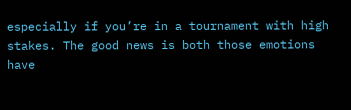especially if you’re in a tournament with high stakes. The good news is both those emotions have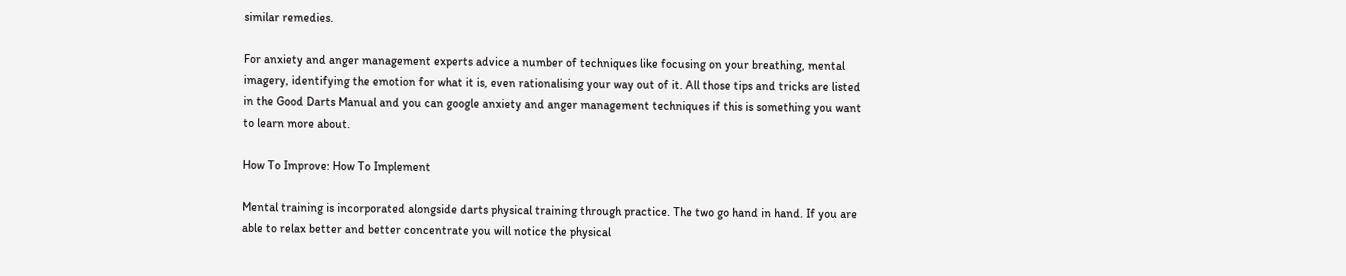similar remedies.

For anxiety and anger management experts advice a number of techniques like focusing on your breathing, mental imagery, identifying the emotion for what it is, even rationalising your way out of it. All those tips and tricks are listed in the Good Darts Manual and you can google anxiety and anger management techniques if this is something you want to learn more about.

How To Improve: How To Implement

Mental training is incorporated alongside darts physical training through practice. The two go hand in hand. If you are able to relax better and better concentrate you will notice the physical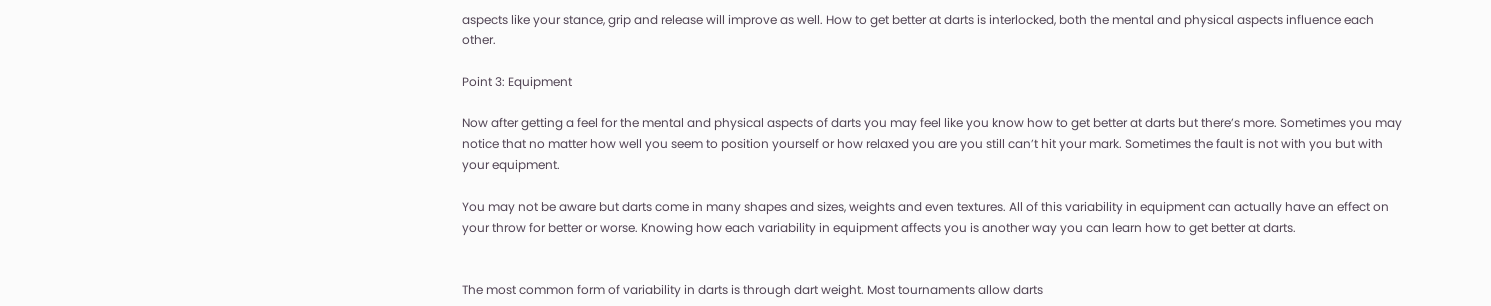aspects like your stance, grip and release will improve as well. How to get better at darts is interlocked, both the mental and physical aspects influence each other.

Point 3: Equipment

Now after getting a feel for the mental and physical aspects of darts you may feel like you know how to get better at darts but there’s more. Sometimes you may notice that no matter how well you seem to position yourself or how relaxed you are you still can’t hit your mark. Sometimes the fault is not with you but with your equipment.

You may not be aware but darts come in many shapes and sizes, weights and even textures. All of this variability in equipment can actually have an effect on your throw for better or worse. Knowing how each variability in equipment affects you is another way you can learn how to get better at darts.


The most common form of variability in darts is through dart weight. Most tournaments allow darts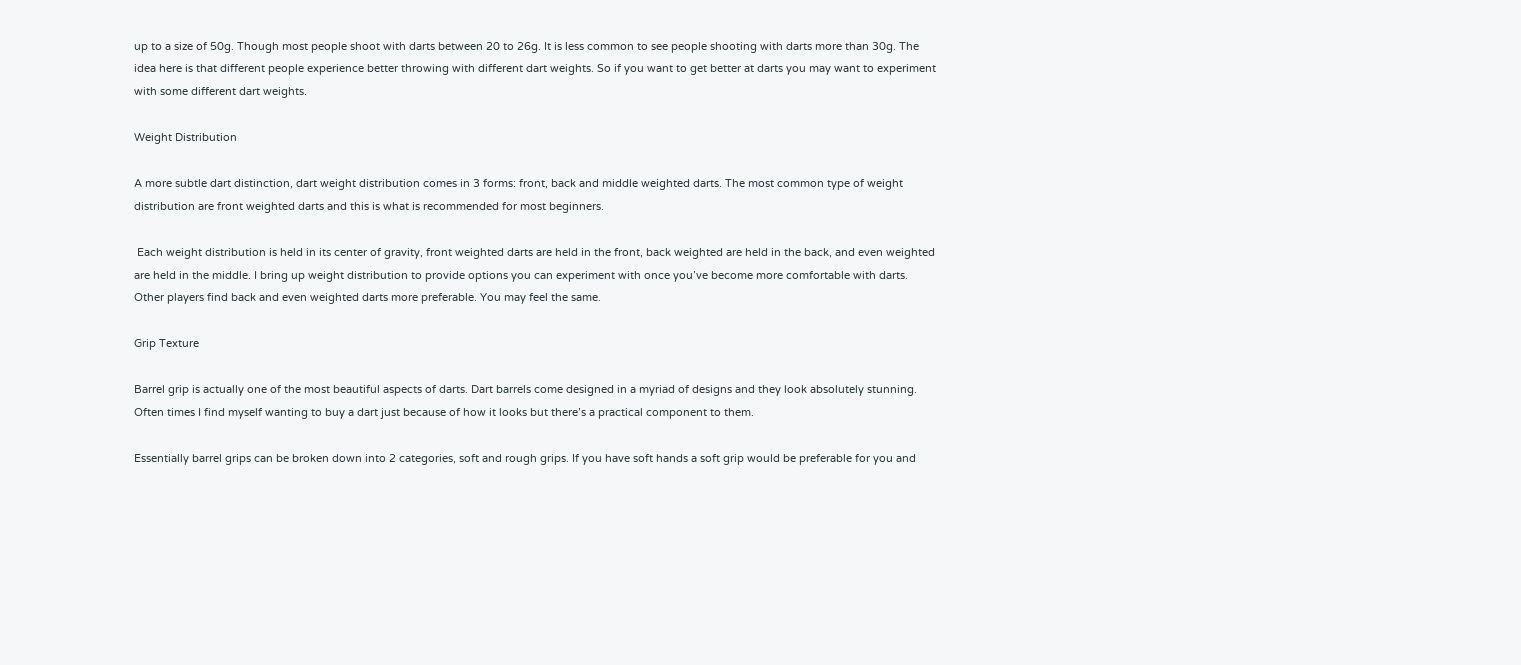up to a size of 50g. Though most people shoot with darts between 20 to 26g. It is less common to see people shooting with darts more than 30g. The idea here is that different people experience better throwing with different dart weights. So if you want to get better at darts you may want to experiment with some different dart weights.

Weight Distribution

A more subtle dart distinction, dart weight distribution comes in 3 forms: front, back and middle weighted darts. The most common type of weight distribution are front weighted darts and this is what is recommended for most beginners.

 Each weight distribution is held in its center of gravity, front weighted darts are held in the front, back weighted are held in the back, and even weighted are held in the middle. I bring up weight distribution to provide options you can experiment with once you’ve become more comfortable with darts. Other players find back and even weighted darts more preferable. You may feel the same.

Grip Texture

Barrel grip is actually one of the most beautiful aspects of darts. Dart barrels come designed in a myriad of designs and they look absolutely stunning. Often times I find myself wanting to buy a dart just because of how it looks but there’s a practical component to them.

Essentially barrel grips can be broken down into 2 categories, soft and rough grips. If you have soft hands a soft grip would be preferable for you and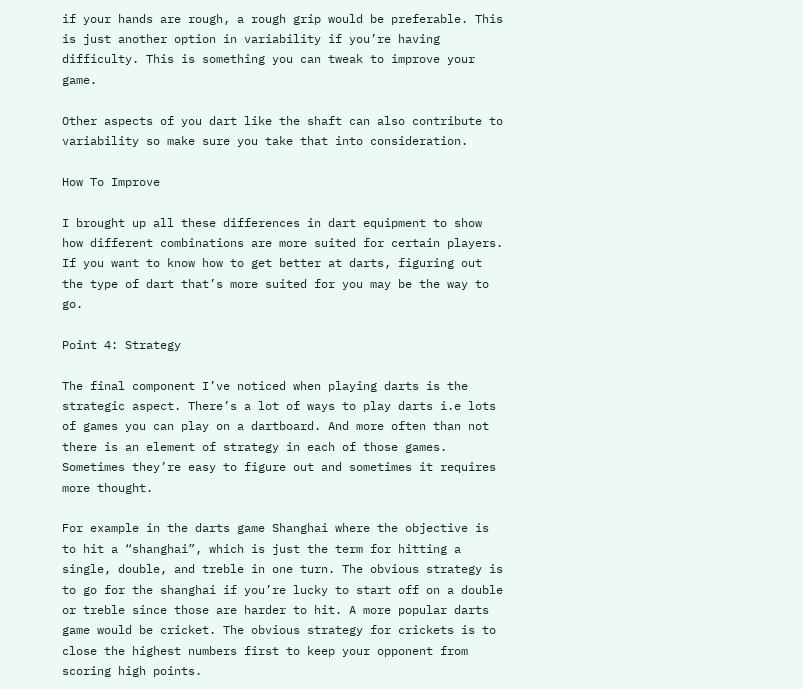if your hands are rough, a rough grip would be preferable. This is just another option in variability if you’re having difficulty. This is something you can tweak to improve your game.

Other aspects of you dart like the shaft can also contribute to variability so make sure you take that into consideration.

How To Improve

I brought up all these differences in dart equipment to show how different combinations are more suited for certain players. If you want to know how to get better at darts, figuring out the type of dart that’s more suited for you may be the way to go.

Point 4: Strategy

The final component I’ve noticed when playing darts is the strategic aspect. There’s a lot of ways to play darts i.e lots of games you can play on a dartboard. And more often than not there is an element of strategy in each of those games. Sometimes they’re easy to figure out and sometimes it requires more thought.

For example in the darts game Shanghai where the objective is to hit a “shanghai”, which is just the term for hitting a single, double, and treble in one turn. The obvious strategy is to go for the shanghai if you’re lucky to start off on a double or treble since those are harder to hit. A more popular darts game would be cricket. The obvious strategy for crickets is to close the highest numbers first to keep your opponent from scoring high points.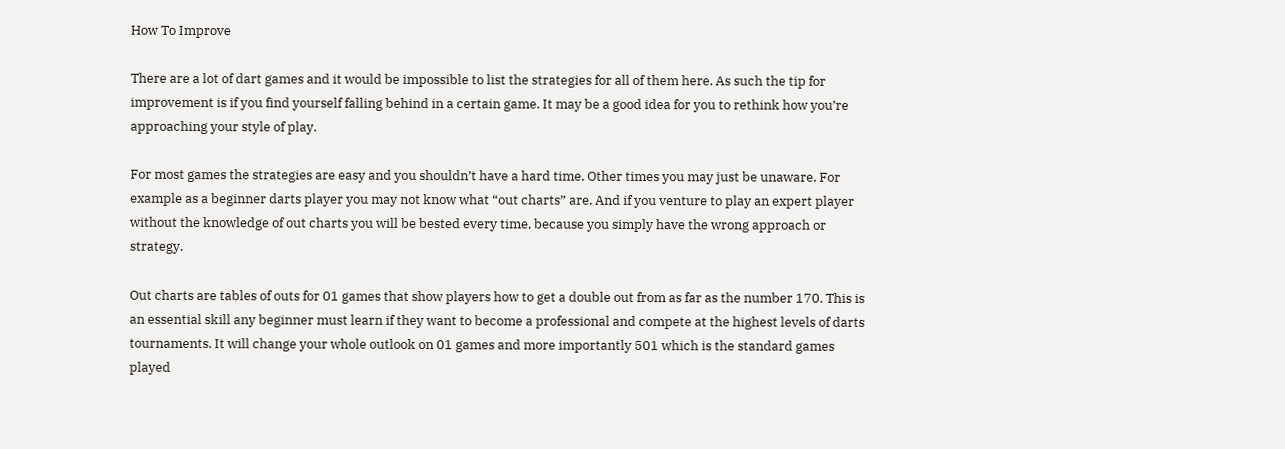How To Improve

There are a lot of dart games and it would be impossible to list the strategies for all of them here. As such the tip for improvement is if you find yourself falling behind in a certain game. It may be a good idea for you to rethink how you’re approaching your style of play.

For most games the strategies are easy and you shouldn’t have a hard time. Other times you may just be unaware. For example as a beginner darts player you may not know what “out charts” are. And if you venture to play an expert player without the knowledge of out charts you will be bested every time, because you simply have the wrong approach or strategy.

Out charts are tables of outs for 01 games that show players how to get a double out from as far as the number 170. This is an essential skill any beginner must learn if they want to become a professional and compete at the highest levels of darts tournaments. It will change your whole outlook on 01 games and more importantly 501 which is the standard games played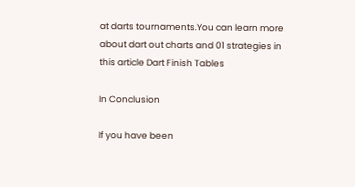at darts tournaments.You can learn more about dart out charts and 01 strategies in this article Dart Finish Tables

In Conclusion

If you have been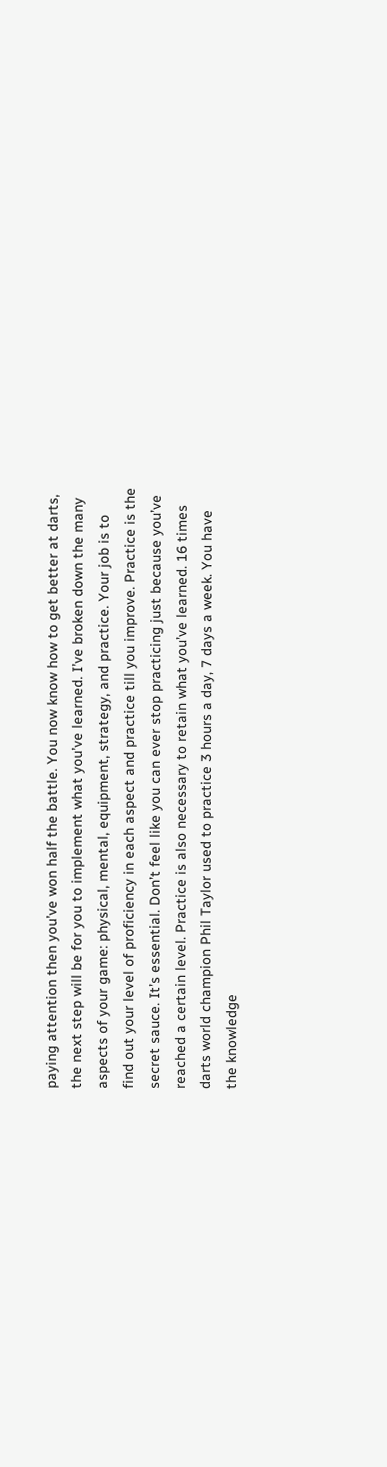paying attention then you’ve won half the battle. You now know how to get better at darts, the next step will be for you to implement what you’ve learned. I’ve broken down the many aspects of your game: physical, mental, equipment, strategy, and practice. Your job is to find out your level of proficiency in each aspect and practice till you improve. Practice is the secret sauce. It’s essential. Don’t feel like you can ever stop practicing just because you’ve reached a certain level. Practice is also necessary to retain what you’ve learned. 16 times darts world champion Phil Taylor used to practice 3 hours a day, 7 days a week. You have the knowledge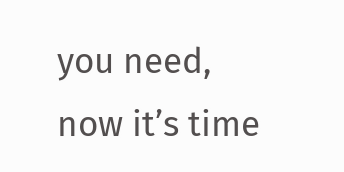you need, now it’s time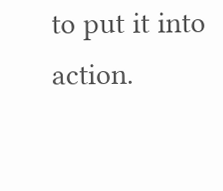to put it into action.